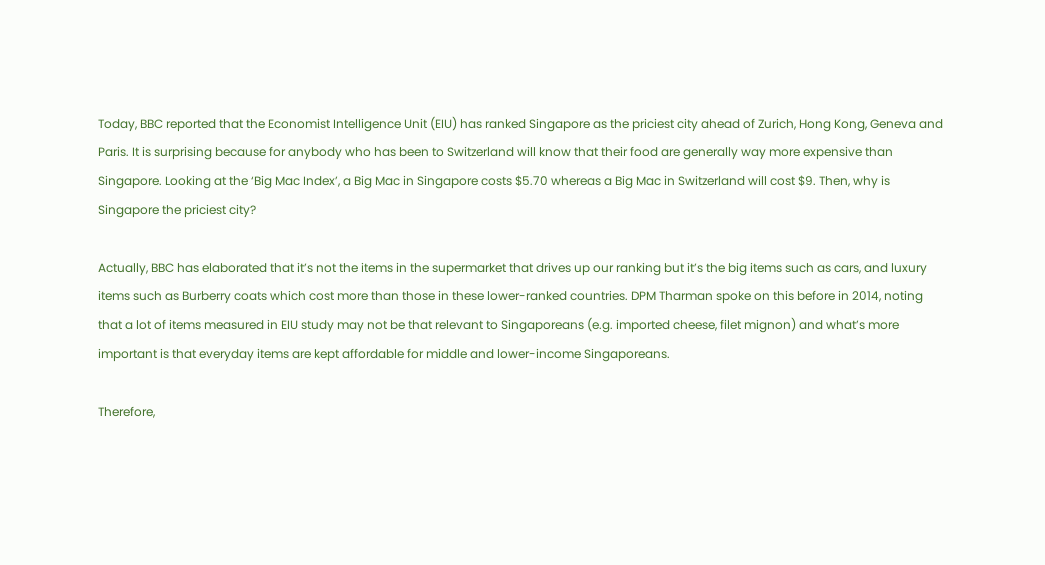Today, BBC reported that the Economist Intelligence Unit (EIU) has ranked Singapore as the priciest city ahead of Zurich, Hong Kong, Geneva and Paris. It is surprising because for anybody who has been to Switzerland will know that their food are generally way more expensive than Singapore. Looking at the ‘Big Mac Index’, a Big Mac in Singapore costs $5.70 whereas a Big Mac in Switzerland will cost $9. Then, why is Singapore the priciest city?

Actually, BBC has elaborated that it’s not the items in the supermarket that drives up our ranking but it’s the big items such as cars, and luxury items such as Burberry coats which cost more than those in these lower-ranked countries. DPM Tharman spoke on this before in 2014, noting that a lot of items measured in EIU study may not be that relevant to Singaporeans (e.g. imported cheese, filet mignon) and what’s more important is that everyday items are kept affordable for middle and lower-income Singaporeans.

Therefore,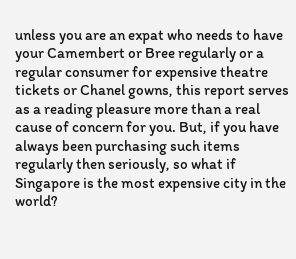unless you are an expat who needs to have your Camembert or Bree regularly or a regular consumer for expensive theatre tickets or Chanel gowns, this report serves as a reading pleasure more than a real cause of concern for you. But, if you have always been purchasing such items regularly then seriously, so what if Singapore is the most expensive city in the world?